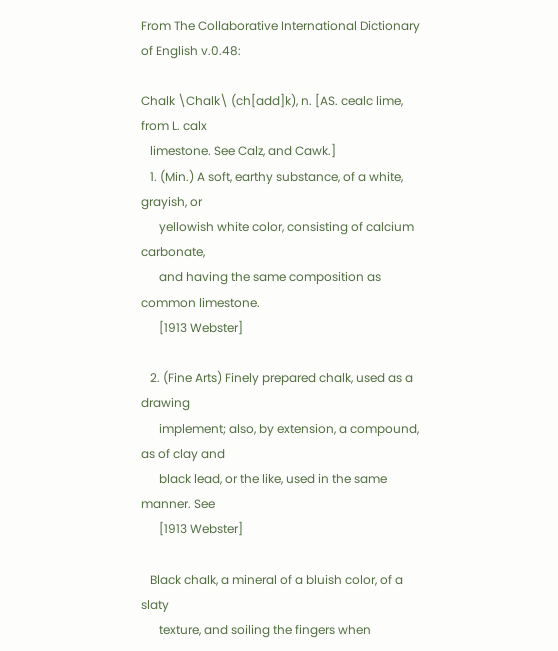From The Collaborative International Dictionary of English v.0.48:

Chalk \Chalk\ (ch[add]k), n. [AS. cealc lime, from L. calx
   limestone. See Calz, and Cawk.]
   1. (Min.) A soft, earthy substance, of a white, grayish, or
      yellowish white color, consisting of calcium carbonate,
      and having the same composition as common limestone.
      [1913 Webster]

   2. (Fine Arts) Finely prepared chalk, used as a drawing
      implement; also, by extension, a compound, as of clay and
      black lead, or the like, used in the same manner. See
      [1913 Webster]

   Black chalk, a mineral of a bluish color, of a slaty
      texture, and soiling the fingers when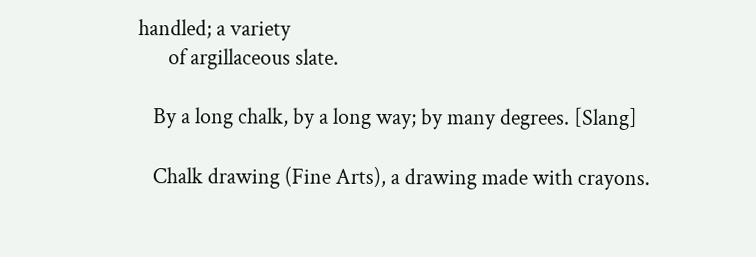handled; a variety
      of argillaceous slate.

   By a long chalk, by a long way; by many degrees. [Slang]

   Chalk drawing (Fine Arts), a drawing made with crayons.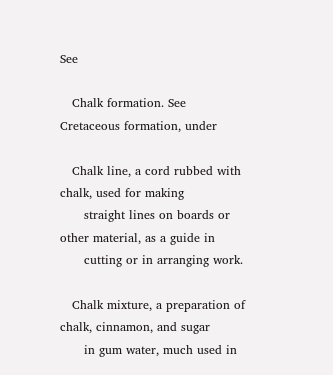See

   Chalk formation. See Cretaceous formation, under

   Chalk line, a cord rubbed with chalk, used for making
      straight lines on boards or other material, as a guide in
      cutting or in arranging work.

   Chalk mixture, a preparation of chalk, cinnamon, and sugar
      in gum water, much used in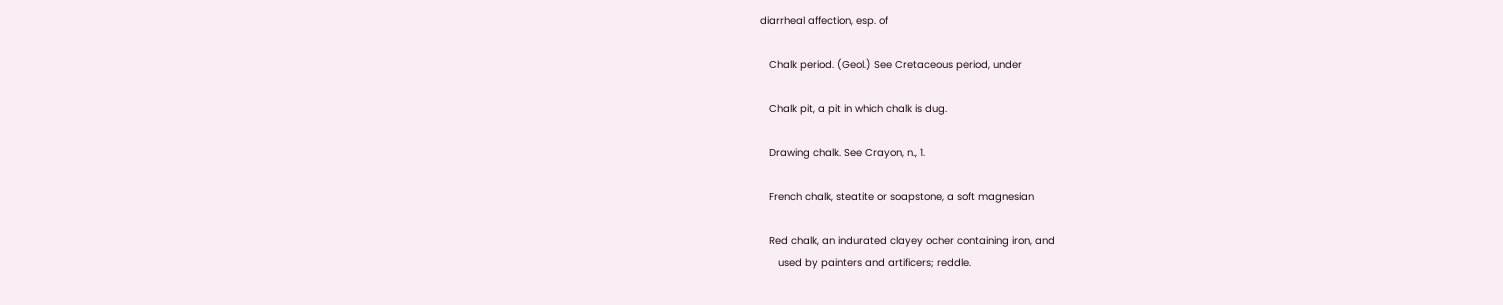diarrheal affection, esp. of

   Chalk period. (Geol.) See Cretaceous period, under

   Chalk pit, a pit in which chalk is dug.

   Drawing chalk. See Crayon, n., 1.

   French chalk, steatite or soapstone, a soft magnesian

   Red chalk, an indurated clayey ocher containing iron, and
      used by painters and artificers; reddle.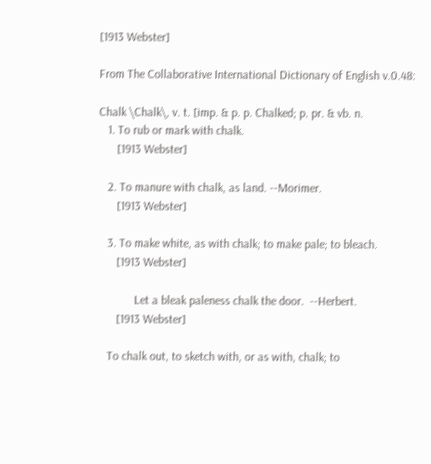[1913 Webster]

From The Collaborative International Dictionary of English v.0.48:

Chalk \Chalk\, v. t. [imp. & p. p. Chalked; p. pr. & vb. n.
   1. To rub or mark with chalk.
      [1913 Webster]

   2. To manure with chalk, as land. --Morimer.
      [1913 Webster]

   3. To make white, as with chalk; to make pale; to bleach.
      [1913 Webster]

            Let a bleak paleness chalk the door.  --Herbert.
      [1913 Webster]

   To chalk out, to sketch with, or as with, chalk; to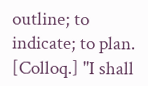outline; to indicate; to plan. [Colloq.] "I shall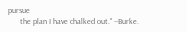pursue
      the plan I have chalked out." --Burke.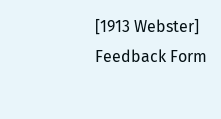[1913 Webster]
Feedback Form